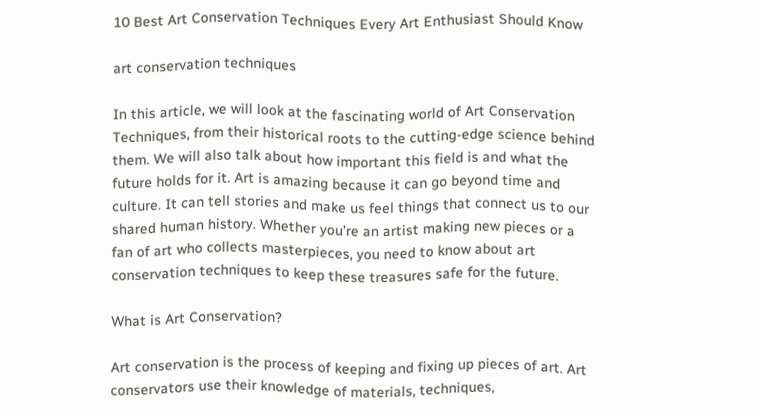10 Best Art Conservation Techniques Every Art Enthusiast Should Know

art conservation techniques

In this article, we will look at the fascinating world of Art Conservation Techniques, from their historical roots to the cutting-edge science behind them. We will also talk about how important this field is and what the future holds for it. Art is amazing because it can go beyond time and culture. It can tell stories and make us feel things that connect us to our shared human history. Whether you’re an artist making new pieces or a fan of art who collects masterpieces, you need to know about art conservation techniques to keep these treasures safe for the future.

What is Art Conservation?

Art conservation is the process of keeping and fixing up pieces of art. Art conservators use their knowledge of materials, techniques,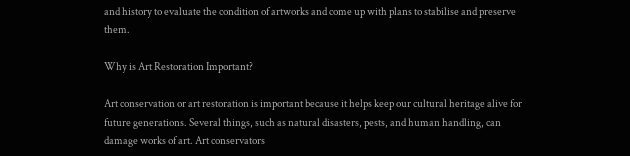and history to evaluate the condition of artworks and come up with plans to stabilise and preserve them.

Why is Art Restoration Important?

Art conservation or art restoration is important because it helps keep our cultural heritage alive for future generations. Several things, such as natural disasters, pests, and human handling, can damage works of art. Art conservators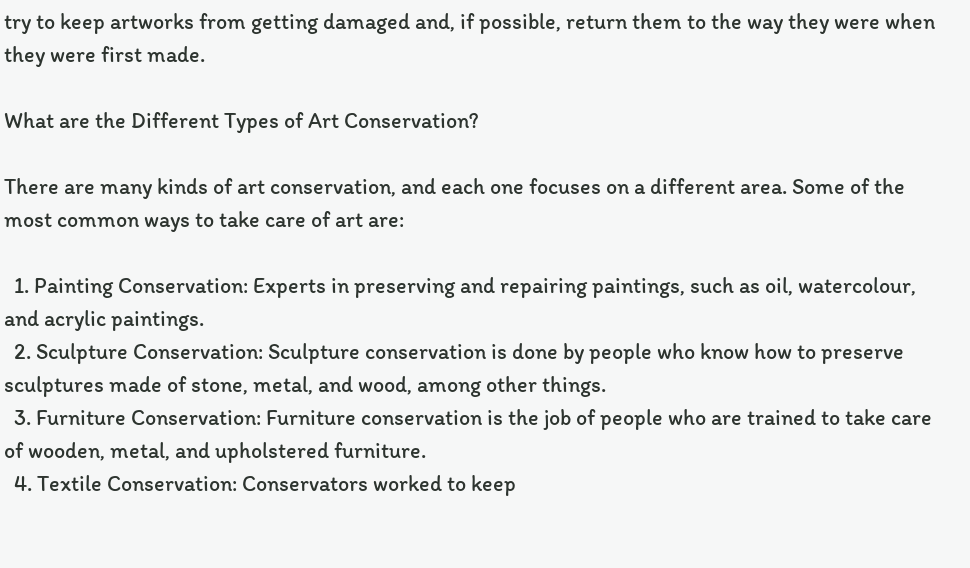try to keep artworks from getting damaged and, if possible, return them to the way they were when they were first made.

What are the Different Types of Art Conservation?

There are many kinds of art conservation, and each one focuses on a different area. Some of the most common ways to take care of art are:

  1. Painting Conservation: Experts in preserving and repairing paintings, such as oil, watercolour, and acrylic paintings.
  2. Sculpture Conservation: Sculpture conservation is done by people who know how to preserve sculptures made of stone, metal, and wood, among other things.
  3. Furniture Conservation: Furniture conservation is the job of people who are trained to take care of wooden, metal, and upholstered furniture.
  4. Textile Conservation: Conservators worked to keep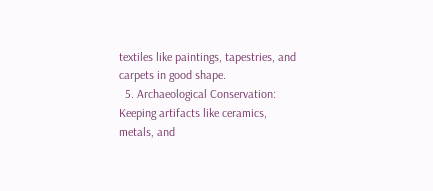textiles like paintings, tapestries, and carpets in good shape.
  5. Archaeological Conservation: Keeping artifacts like ceramics, metals, and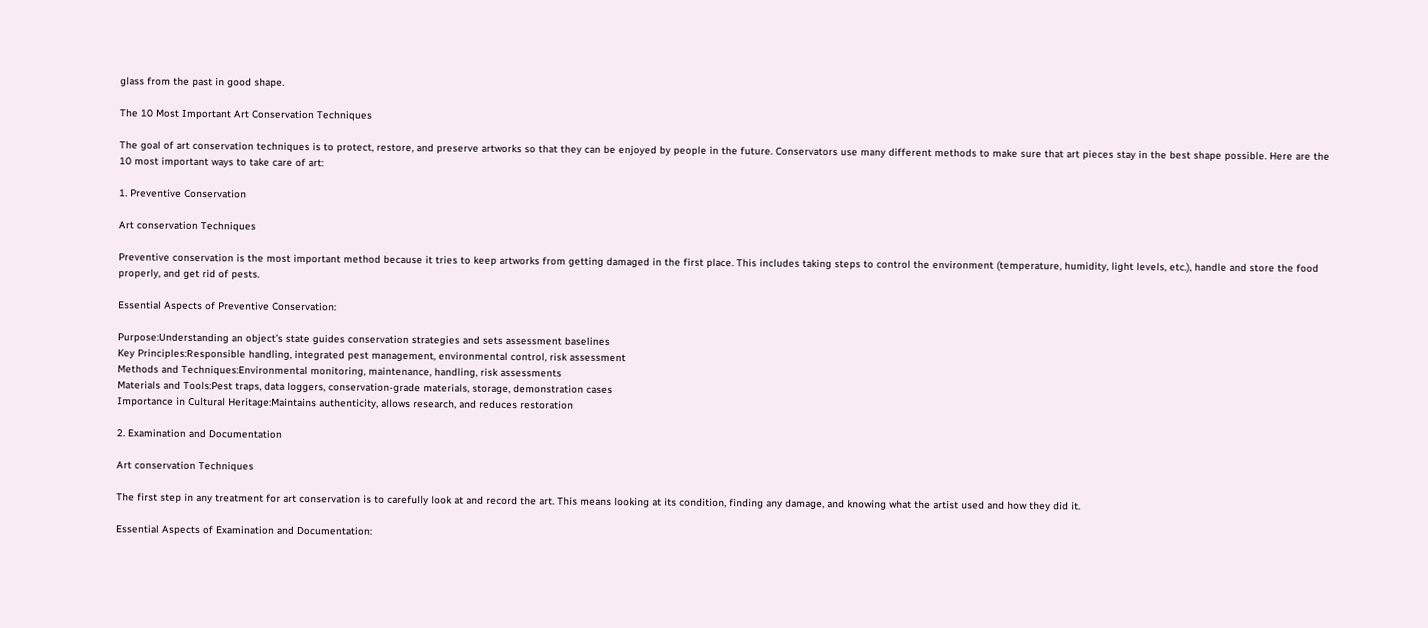glass from the past in good shape.

The 10 Most Important Art Conservation Techniques

The goal of art conservation techniques is to protect, restore, and preserve artworks so that they can be enjoyed by people in the future. Conservators use many different methods to make sure that art pieces stay in the best shape possible. Here are the 10 most important ways to take care of art:

1. Preventive Conservation

Art conservation Techniques

Preventive conservation is the most important method because it tries to keep artworks from getting damaged in the first place. This includes taking steps to control the environment (temperature, humidity, light levels, etc.), handle and store the food properly, and get rid of pests.

Essential Aspects of Preventive Conservation:

Purpose:Understanding an object’s state guides conservation strategies and sets assessment baselines
Key Principles:Responsible handling, integrated pest management, environmental control, risk assessment
Methods and Techniques:Environmental monitoring, maintenance, handling, risk assessments
Materials and Tools:Pest traps, data loggers, conservation-grade materials, storage, demonstration cases
Importance in Cultural Heritage:Maintains authenticity, allows research, and reduces restoration

2. Examination and Documentation

Art conservation Techniques

The first step in any treatment for art conservation is to carefully look at and record the art. This means looking at its condition, finding any damage, and knowing what the artist used and how they did it.

Essential Aspects of Examination and Documentation: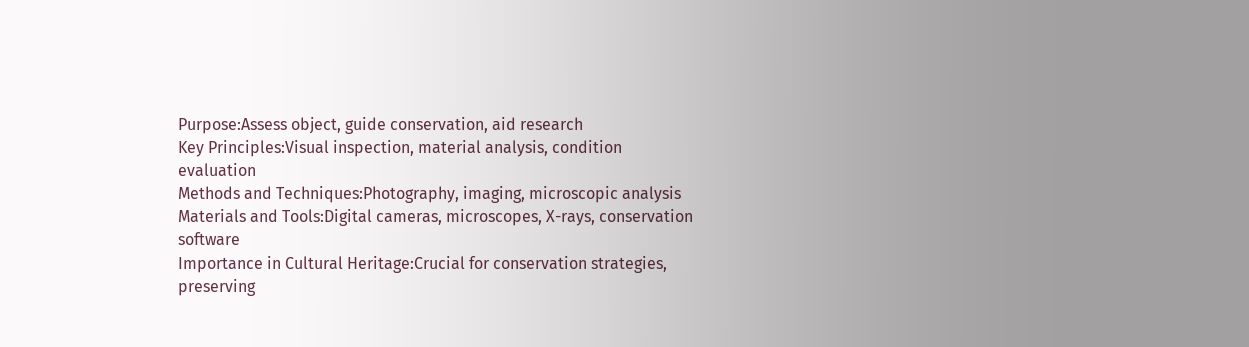Purpose:Assess object, guide conservation, aid research
Key Principles:Visual inspection, material analysis, condition evaluation
Methods and Techniques:Photography, imaging, microscopic analysis
Materials and Tools:Digital cameras, microscopes, X-rays, conservation software
Importance in Cultural Heritage:Crucial for conservation strategies, preserving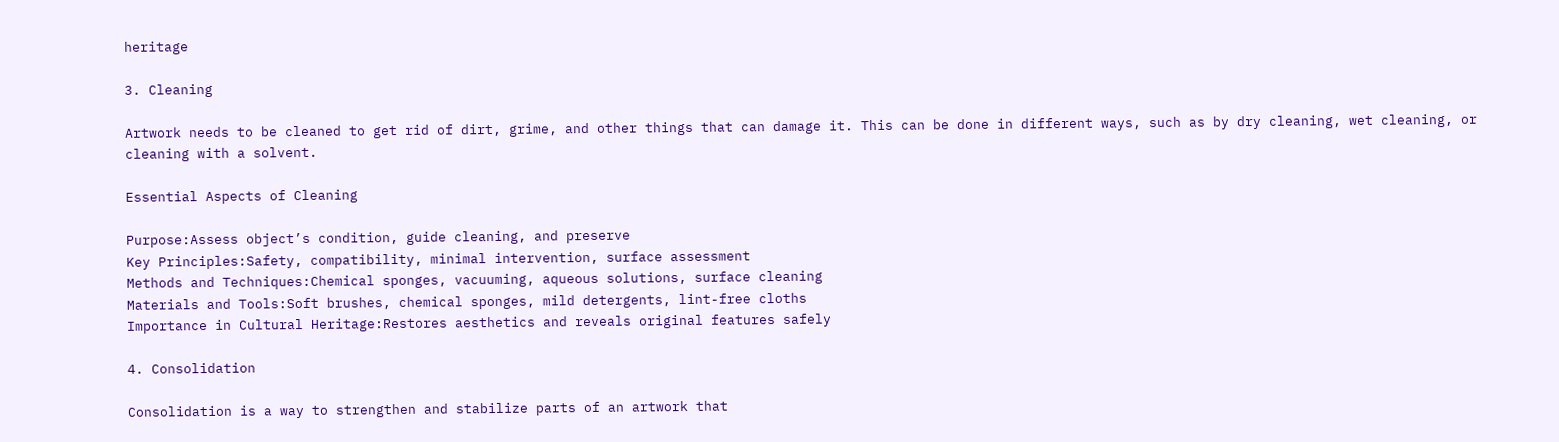heritage

3. Cleaning

Artwork needs to be cleaned to get rid of dirt, grime, and other things that can damage it. This can be done in different ways, such as by dry cleaning, wet cleaning, or cleaning with a solvent.

Essential Aspects of Cleaning

Purpose:Assess object’s condition, guide cleaning, and preserve
Key Principles:Safety, compatibility, minimal intervention, surface assessment
Methods and Techniques:Chemical sponges, vacuuming, aqueous solutions, surface cleaning
Materials and Tools:Soft brushes, chemical sponges, mild detergents, lint-free cloths
Importance in Cultural Heritage:Restores aesthetics and reveals original features safely

4. Consolidation

Consolidation is a way to strengthen and stabilize parts of an artwork that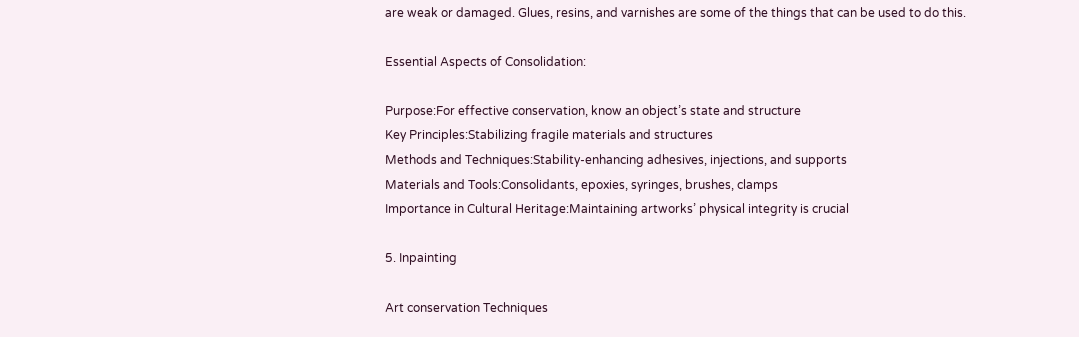are weak or damaged. Glues, resins, and varnishes are some of the things that can be used to do this.

Essential Aspects of Consolidation:

Purpose:For effective conservation, know an object’s state and structure
Key Principles:Stabilizing fragile materials and structures
Methods and Techniques:Stability-enhancing adhesives, injections, and supports
Materials and Tools:Consolidants, epoxies, syringes, brushes, clamps
Importance in Cultural Heritage:Maintaining artworks’ physical integrity is crucial

5. Inpainting

Art conservation Techniques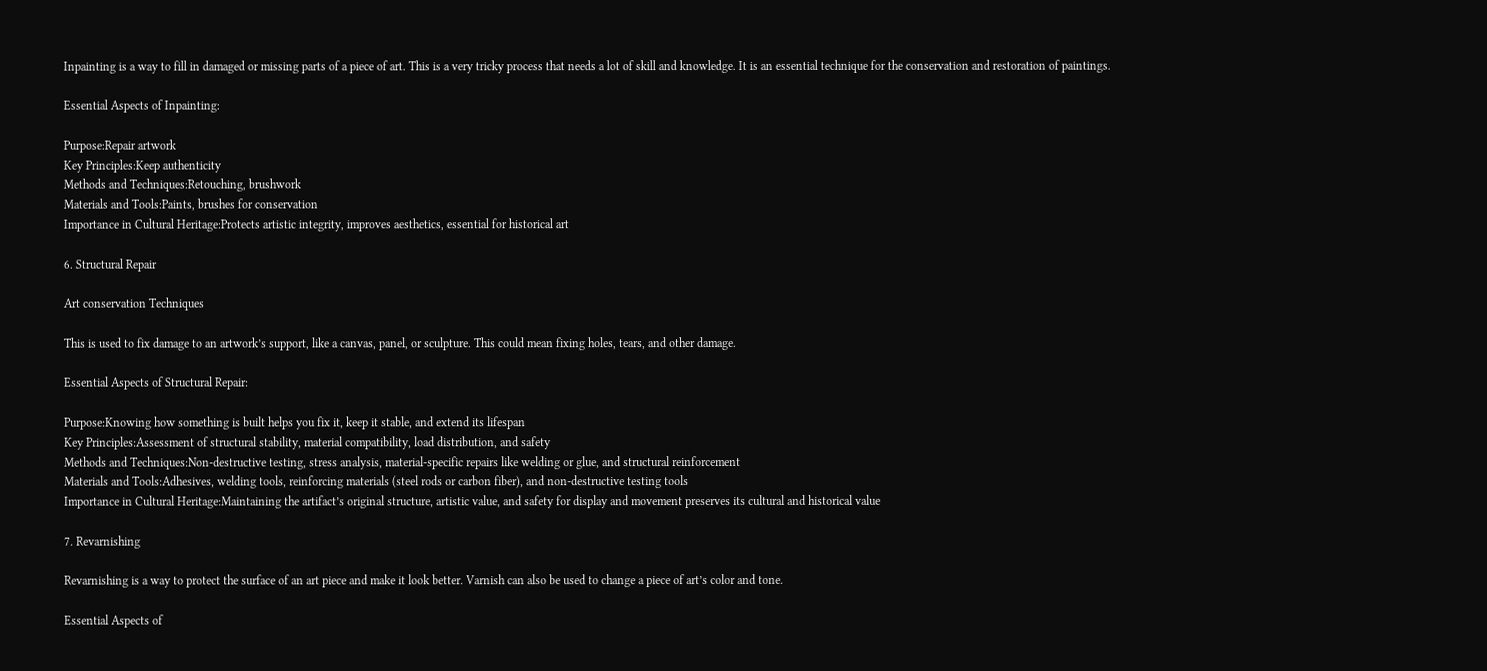Inpainting is a way to fill in damaged or missing parts of a piece of art. This is a very tricky process that needs a lot of skill and knowledge. It is an essential technique for the conservation and restoration of paintings.

Essential Aspects of Inpainting:

Purpose:Repair artwork
Key Principles:Keep authenticity
Methods and Techniques:Retouching, brushwork
Materials and Tools:Paints, brushes for conservation
Importance in Cultural Heritage:Protects artistic integrity, improves aesthetics, essential for historical art

6. Structural Repair

Art conservation Techniques

This is used to fix damage to an artwork’s support, like a canvas, panel, or sculpture. This could mean fixing holes, tears, and other damage.

Essential Aspects of Structural Repair:

Purpose:Knowing how something is built helps you fix it, keep it stable, and extend its lifespan
Key Principles:Assessment of structural stability, material compatibility, load distribution, and safety
Methods and Techniques:Non-destructive testing, stress analysis, material-specific repairs like welding or glue, and structural reinforcement
Materials and Tools:Adhesives, welding tools, reinforcing materials (steel rods or carbon fiber), and non-destructive testing tools
Importance in Cultural Heritage:Maintaining the artifact’s original structure, artistic value, and safety for display and movement preserves its cultural and historical value

7. Revarnishing

Revarnishing is a way to protect the surface of an art piece and make it look better. Varnish can also be used to change a piece of art’s color and tone.

Essential Aspects of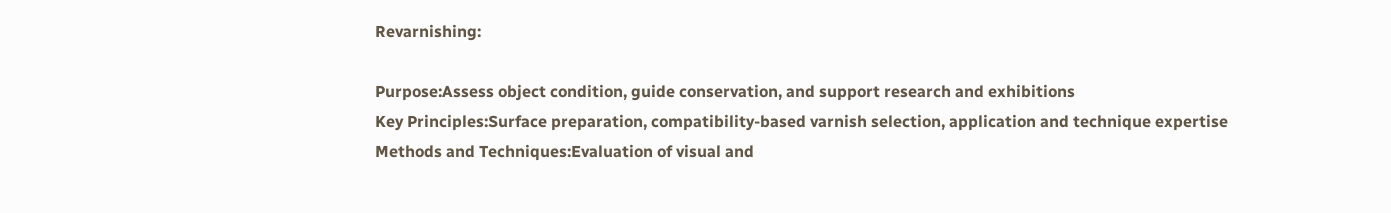Revarnishing:

Purpose:Assess object condition, guide conservation, and support research and exhibitions
Key Principles:Surface preparation, compatibility-based varnish selection, application and technique expertise
Methods and Techniques:Evaluation of visual and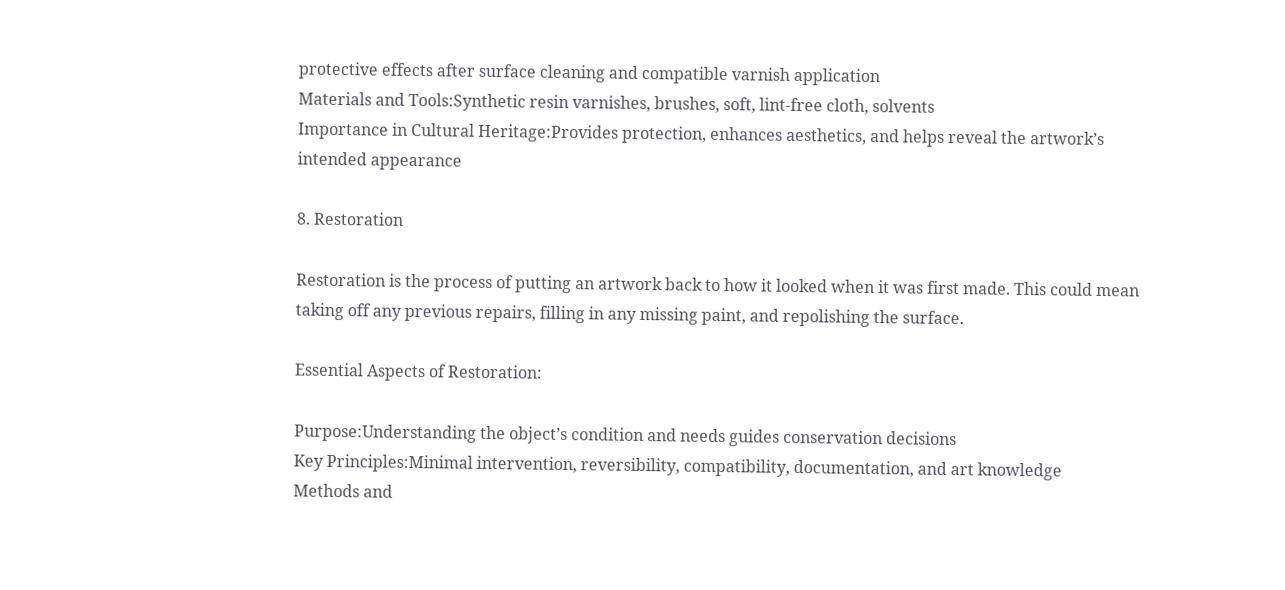protective effects after surface cleaning and compatible varnish application
Materials and Tools:Synthetic resin varnishes, brushes, soft, lint-free cloth, solvents
Importance in Cultural Heritage:Provides protection, enhances aesthetics, and helps reveal the artwork’s intended appearance

8. Restoration

Restoration is the process of putting an artwork back to how it looked when it was first made. This could mean taking off any previous repairs, filling in any missing paint, and repolishing the surface.

Essential Aspects of Restoration:

Purpose:Understanding the object’s condition and needs guides conservation decisions
Key Principles:Minimal intervention, reversibility, compatibility, documentation, and art knowledge
Methods and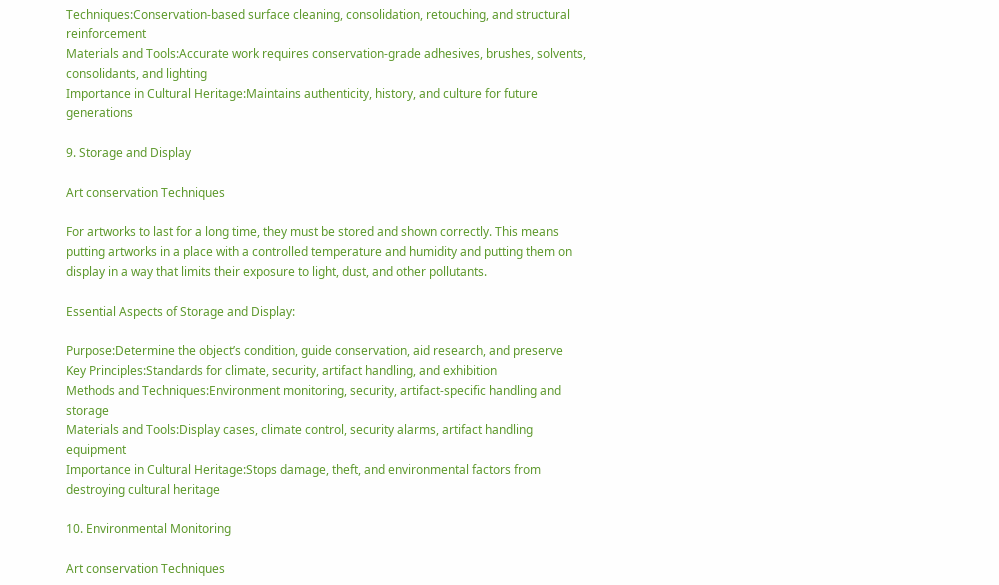Techniques:Conservation-based surface cleaning, consolidation, retouching, and structural reinforcement
Materials and Tools:Accurate work requires conservation-grade adhesives, brushes, solvents, consolidants, and lighting
Importance in Cultural Heritage:Maintains authenticity, history, and culture for future generations

9. Storage and Display

Art conservation Techniques

For artworks to last for a long time, they must be stored and shown correctly. This means putting artworks in a place with a controlled temperature and humidity and putting them on display in a way that limits their exposure to light, dust, and other pollutants.

Essential Aspects of Storage and Display:

Purpose:Determine the object’s condition, guide conservation, aid research, and preserve
Key Principles:Standards for climate, security, artifact handling, and exhibition
Methods and Techniques:Environment monitoring, security, artifact-specific handling and storage
Materials and Tools:Display cases, climate control, security alarms, artifact handling equipment
Importance in Cultural Heritage:Stops damage, theft, and environmental factors from destroying cultural heritage

10. Environmental Monitoring

Art conservation Techniques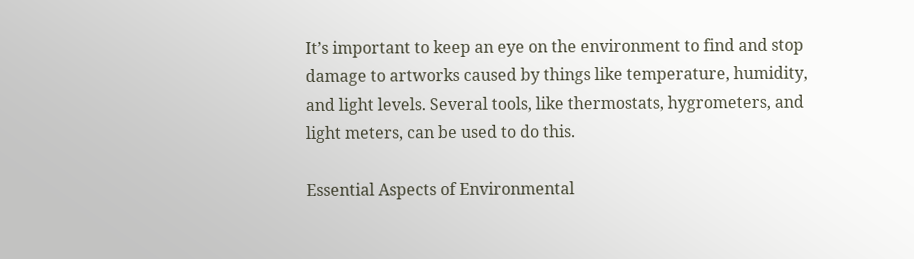It’s important to keep an eye on the environment to find and stop damage to artworks caused by things like temperature, humidity, and light levels. Several tools, like thermostats, hygrometers, and light meters, can be used to do this.

Essential Aspects of Environmental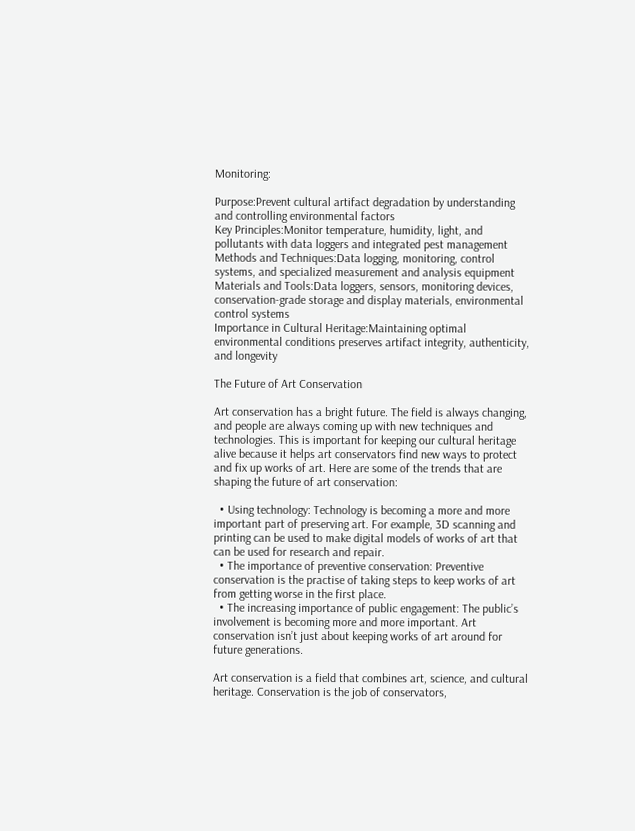Monitoring:

Purpose:Prevent cultural artifact degradation by understanding and controlling environmental factors
Key Principles:Monitor temperature, humidity, light, and pollutants with data loggers and integrated pest management
Methods and Techniques:Data logging, monitoring, control systems, and specialized measurement and analysis equipment
Materials and Tools:Data loggers, sensors, monitoring devices, conservation-grade storage and display materials, environmental control systems
Importance in Cultural Heritage:Maintaining optimal environmental conditions preserves artifact integrity, authenticity, and longevity

The Future of Art Conservation

Art conservation has a bright future. The field is always changing, and people are always coming up with new techniques and technologies. This is important for keeping our cultural heritage alive because it helps art conservators find new ways to protect and fix up works of art. Here are some of the trends that are shaping the future of art conservation:

  • Using technology: Technology is becoming a more and more important part of preserving art. For example, 3D scanning and printing can be used to make digital models of works of art that can be used for research and repair.
  • The importance of preventive conservation: Preventive conservation is the practise of taking steps to keep works of art from getting worse in the first place.
  • The increasing importance of public engagement: The public’s involvement is becoming more and more important. Art conservation isn’t just about keeping works of art around for future generations.

Art conservation is a field that combines art, science, and cultural heritage. Conservation is the job of conservators,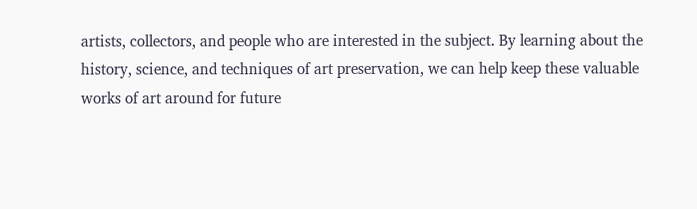artists, collectors, and people who are interested in the subject. By learning about the history, science, and techniques of art preservation, we can help keep these valuable works of art around for future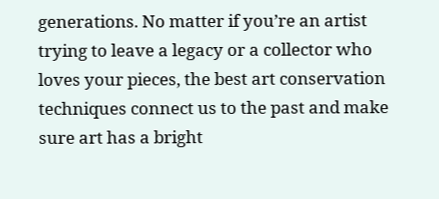generations. No matter if you’re an artist trying to leave a legacy or a collector who loves your pieces, the best art conservation techniques connect us to the past and make sure art has a bright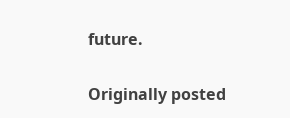future.

Originally posted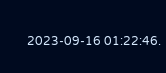2023-09-16 01:22:46.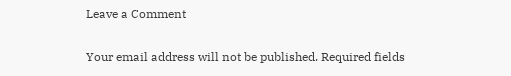Leave a Comment

Your email address will not be published. Required fields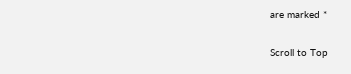are marked *

Scroll to Top